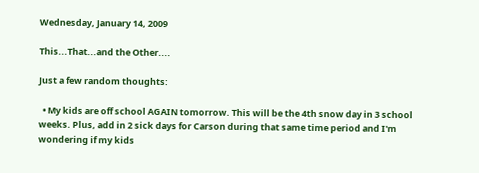Wednesday, January 14, 2009

This...That...and the Other....

Just a few random thoughts:

  • My kids are off school AGAIN tomorrow. This will be the 4th snow day in 3 school weeks. Plus, add in 2 sick days for Carson during that same time period and I'm wondering if my kids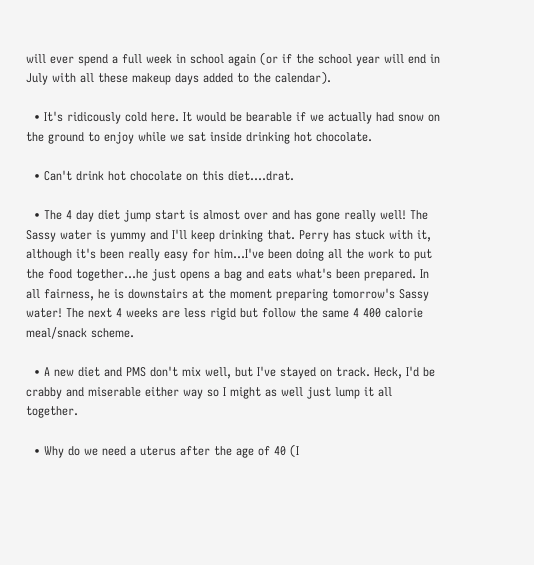will ever spend a full week in school again (or if the school year will end in July with all these makeup days added to the calendar).

  • It's ridicously cold here. It would be bearable if we actually had snow on the ground to enjoy while we sat inside drinking hot chocolate.

  • Can't drink hot chocolate on this diet....drat.

  • The 4 day diet jump start is almost over and has gone really well! The Sassy water is yummy and I'll keep drinking that. Perry has stuck with it, although it's been really easy for him...I've been doing all the work to put the food together...he just opens a bag and eats what's been prepared. In all fairness, he is downstairs at the moment preparing tomorrow's Sassy water! The next 4 weeks are less rigid but follow the same 4 400 calorie meal/snack scheme.

  • A new diet and PMS don't mix well, but I've stayed on track. Heck, I'd be crabby and miserable either way so I might as well just lump it all together.

  • Why do we need a uterus after the age of 40 (I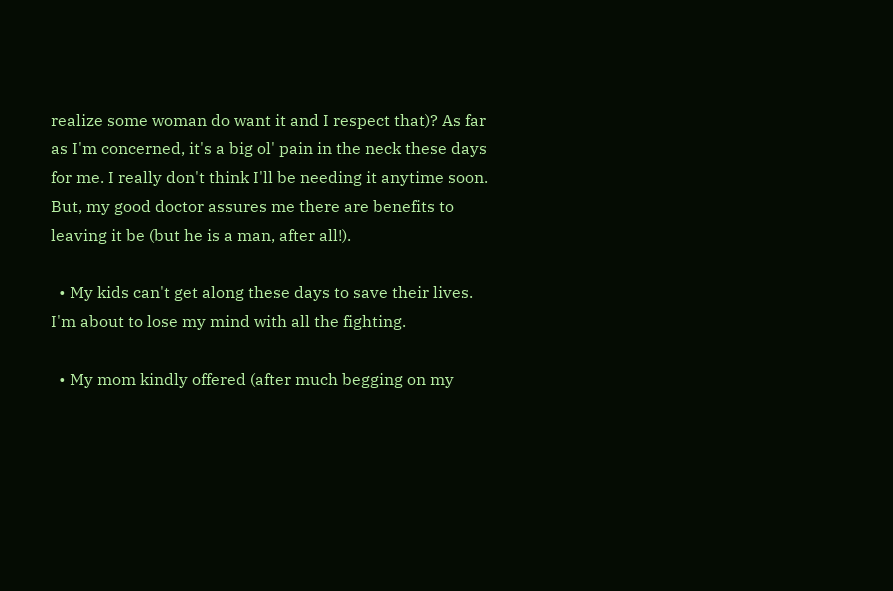realize some woman do want it and I respect that)? As far as I'm concerned, it's a big ol' pain in the neck these days for me. I really don't think I'll be needing it anytime soon. But, my good doctor assures me there are benefits to leaving it be (but he is a man, after all!).

  • My kids can't get along these days to save their lives. I'm about to lose my mind with all the fighting.

  • My mom kindly offered (after much begging on my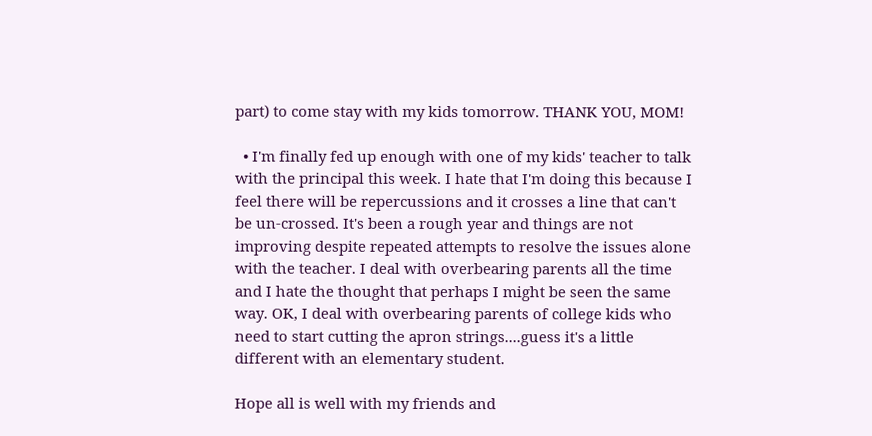part) to come stay with my kids tomorrow. THANK YOU, MOM!

  • I'm finally fed up enough with one of my kids' teacher to talk with the principal this week. I hate that I'm doing this because I feel there will be repercussions and it crosses a line that can't be un-crossed. It's been a rough year and things are not improving despite repeated attempts to resolve the issues alone with the teacher. I deal with overbearing parents all the time and I hate the thought that perhaps I might be seen the same way. OK, I deal with overbearing parents of college kids who need to start cutting the apron strings....guess it's a little different with an elementary student.

Hope all is well with my friends and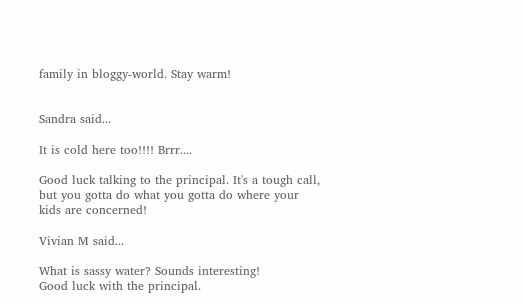family in bloggy-world. Stay warm!


Sandra said...

It is cold here too!!!! Brrr....

Good luck talking to the principal. It's a tough call, but you gotta do what you gotta do where your kids are concerned!

Vivian M said...

What is sassy water? Sounds interesting!
Good luck with the principal.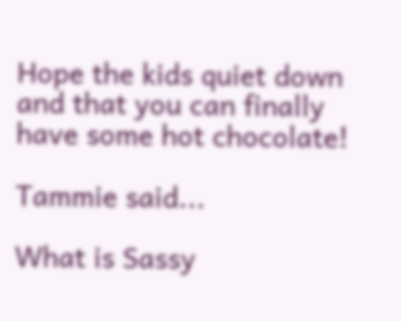Hope the kids quiet down and that you can finally have some hot chocolate!

Tammie said...

What is Sassy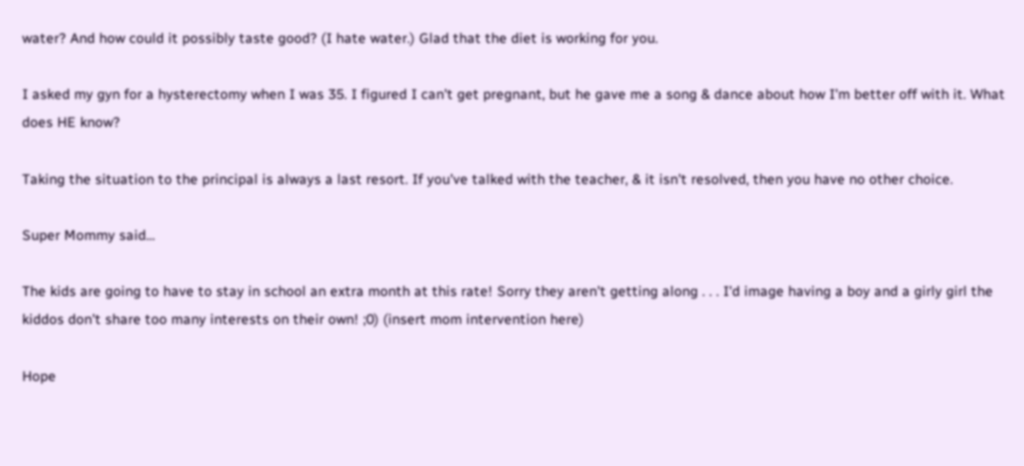water? And how could it possibly taste good? (I hate water.) Glad that the diet is working for you.

I asked my gyn for a hysterectomy when I was 35. I figured I can't get pregnant, but he gave me a song & dance about how I'm better off with it. What does HE know?

Taking the situation to the principal is always a last resort. If you've talked with the teacher, & it isn't resolved, then you have no other choice.

Super Mommy said...

The kids are going to have to stay in school an extra month at this rate! Sorry they aren't getting along . . . I'd image having a boy and a girly girl the kiddos don't share too many interests on their own! ;0) (insert mom intervention here)

Hope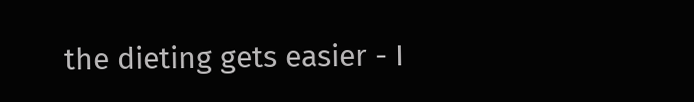the dieting gets easier - I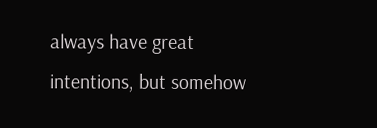always have great intentions, but somehow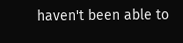haven't been able to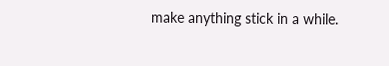make anything stick in a while.